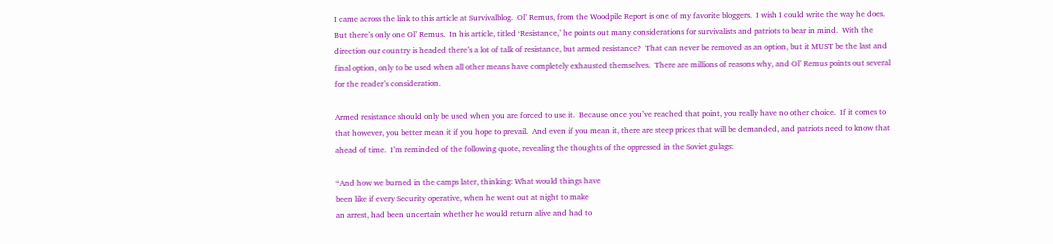I came across the link to this article at Survivalblog.  Ol’ Remus, from the Woodpile Report is one of my favorite bloggers.  I wish I could write the way he does.  But there’s only one Ol’ Remus.  In his article, titled ‘Resistance,’ he points out many considerations for survivalists and patriots to bear in mind.  With the direction our country is headed there’s a lot of talk of resistance, but armed resistance?  That can never be removed as an option, but it MUST be the last and final option, only to be used when all other means have completely exhausted themselves.  There are millions of reasons why, and Ol’ Remus points out several for the reader’s consideration.

Armed resistance should only be used when you are forced to use it.  Because once you’ve reached that point, you really have no other choice.  If it comes to that however, you better mean it if you hope to prevail.  And even if you mean it, there are steep prices that will be demanded, and patriots need to know that ahead of time.  I’m reminded of the following quote, revealing the thoughts of the oppressed in the Soviet gulags:

“And how we burned in the camps later, thinking: What would things have
been like if every Security operative, when he went out at night to make
an arrest, had been uncertain whether he would return alive and had to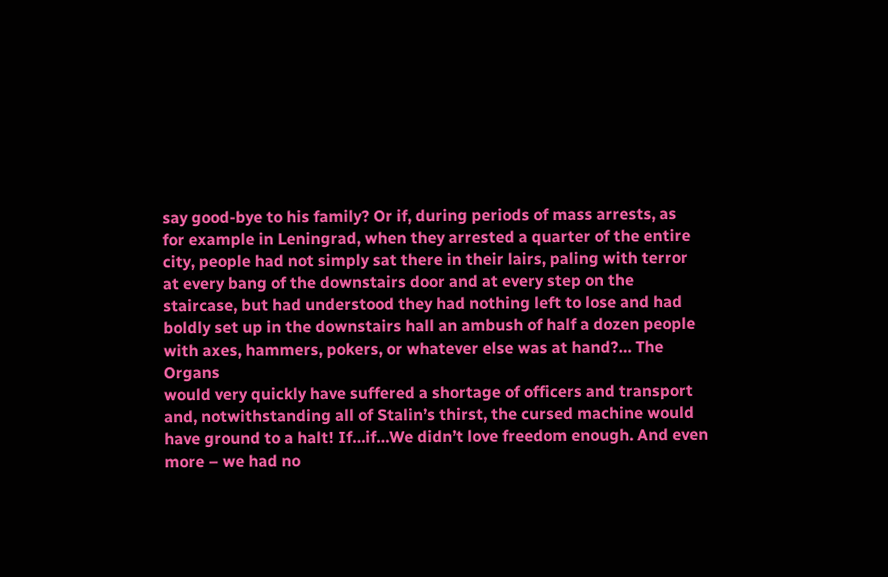say good-bye to his family? Or if, during periods of mass arrests, as
for example in Leningrad, when they arrested a quarter of the entire
city, people had not simply sat there in their lairs, paling with terror
at every bang of the downstairs door and at every step on the
staircase, but had understood they had nothing left to lose and had
boldly set up in the downstairs hall an ambush of half a dozen people
with axes, hammers, pokers, or whatever else was at hand?… The Organs
would very quickly have suffered a shortage of officers and transport
and, notwithstanding all of Stalin’s thirst, the cursed machine would
have ground to a halt! If…if…We didn’t love freedom enough. And even
more – we had no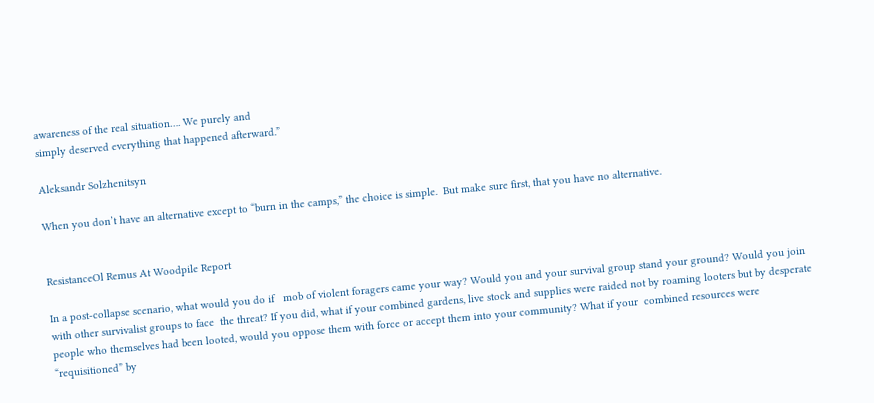awareness of the real situation…. We purely and
simply deserved everything that happened afterward.”

Aleksandr Solzhenitsyn

When you don’t have an alternative except to “burn in the camps,” the choice is simple.  But make sure first, that you have no alternative.


ResistanceOl Remus At Woodpile Report

In a post-collapse scenario, what would you do if   mob of violent foragers came your way? Would you and your survival group stand your ground? Would you join with other survivalist groups to face  the threat? If you did, what if your combined gardens, live stock and supplies were raided not by roaming looters but by desperate people who themselves had been looted, would you oppose them with force or accept them into your community? What if your  combined resources were “requisitioned” by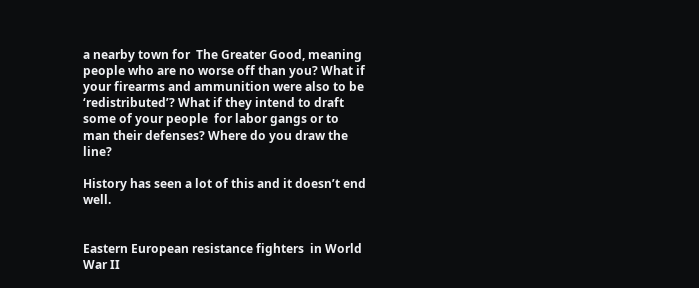a nearby town for  The Greater Good, meaning  people who are no worse off than you? What if your firearms and ammunition were also to be ‘redistributed’? What if they intend to draft some of your people  for labor gangs or to man their defenses? Where do you draw the line?

History has seen a lot of this and it doesn’t end well.


Eastern European resistance fighters  in World War II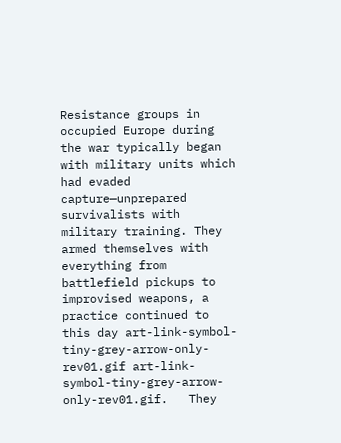Resistance groups in occupied Europe during the war typically began with military units which had evaded capture—unprepared survivalists with military training. They armed themselves with everything from battlefield pickups to improvised weapons, a practice continued to this day art-link-symbol-tiny-grey-arrow-only-rev01.gif art-link-symbol-tiny-grey-arrow-only-rev01.gif.   They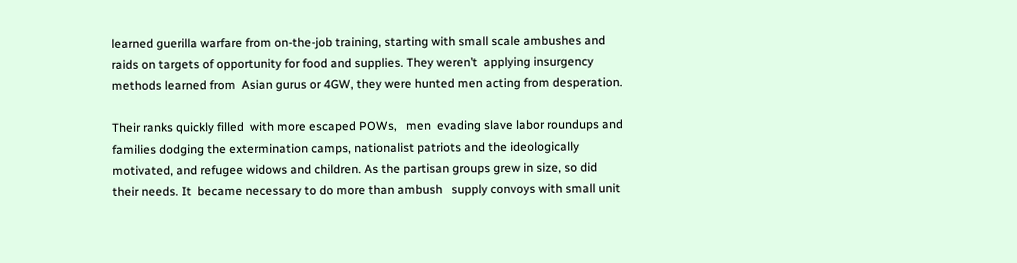learned guerilla warfare from on-the-job training, starting with small scale ambushes and  raids on targets of opportunity for food and supplies. They weren’t  applying insurgency methods learned from  Asian gurus or 4GW, they were hunted men acting from desperation.

Their ranks quickly filled  with more escaped POWs,   men  evading slave labor roundups and  families dodging the extermination camps, nationalist patriots and the ideologically motivated, and refugee widows and children. As the partisan groups grew in size, so did their needs. It  became necessary to do more than ambush   supply convoys with small unit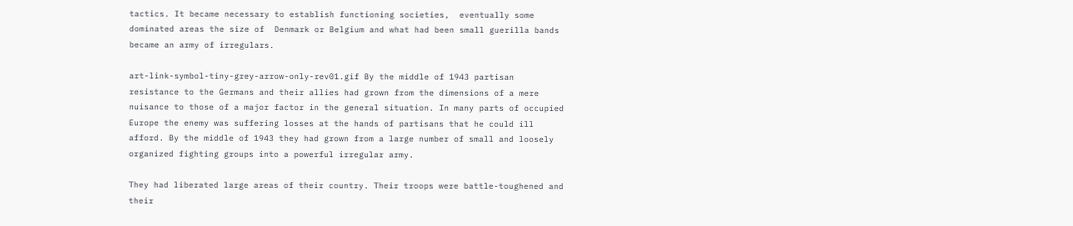tactics. It became necessary to establish functioning societies,  eventually some dominated areas the size of  Denmark or Belgium and what had been small guerilla bands became an army of irregulars.

art-link-symbol-tiny-grey-arrow-only-rev01.gif By the middle of 1943 partisan resistance to the Germans and their allies had grown from the dimensions of a mere nuisance to those of a major factor in the general situation. In many parts of occupied Europe the enemy was suffering losses at the hands of partisans that he could ill afford. By the middle of 1943 they had grown from a large number of small and loosely organized fighting groups into a powerful irregular army.

They had liberated large areas of their country. Their troops were battle-toughened and their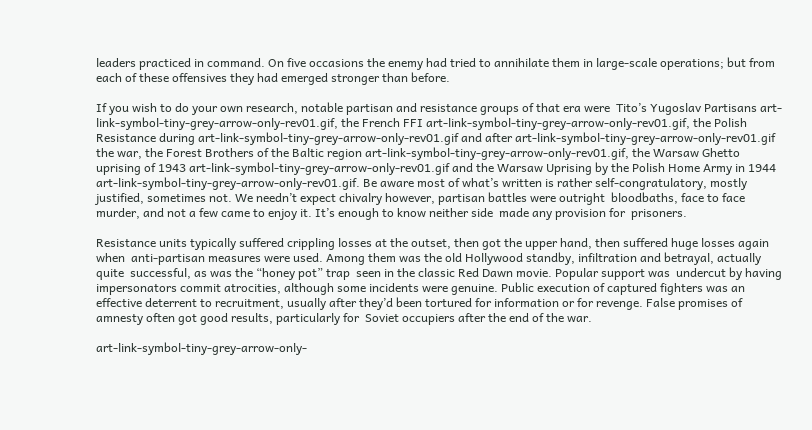leaders practiced in command. On five occasions the enemy had tried to annihilate them in large-scale operations; but from each of these offensives they had emerged stronger than before.

If you wish to do your own research, notable partisan and resistance groups of that era were  Tito’s Yugoslav Partisans art-link-symbol-tiny-grey-arrow-only-rev01.gif, the French FFI art-link-symbol-tiny-grey-arrow-only-rev01.gif, the Polish Resistance during art-link-symbol-tiny-grey-arrow-only-rev01.gif and after art-link-symbol-tiny-grey-arrow-only-rev01.gif the war, the Forest Brothers of the Baltic region art-link-symbol-tiny-grey-arrow-only-rev01.gif, the Warsaw Ghetto uprising of 1943 art-link-symbol-tiny-grey-arrow-only-rev01.gif and the Warsaw Uprising by the Polish Home Army in 1944 art-link-symbol-tiny-grey-arrow-only-rev01.gif. Be aware most of what’s written is rather self-congratulatory, mostly justified, sometimes not. We needn’t expect chivalry however, partisan battles were outright  bloodbaths, face to face murder, and not a few came to enjoy it. It’s enough to know neither side  made any provision for  prisoners.

Resistance units typically suffered crippling losses at the outset, then got the upper hand, then suffered huge losses again when  anti-partisan measures were used. Among them was the old Hollywood standby, infiltration and betrayal, actually quite  successful, as was the “honey pot” trap  seen in the classic Red Dawn movie. Popular support was  undercut by having impersonators commit atrocities, although some incidents were genuine. Public execution of captured fighters was an effective deterrent to recruitment, usually after they’d been tortured for information or for revenge. False promises of amnesty often got good results, particularly for  Soviet occupiers after the end of the war.

art-link-symbol-tiny-grey-arrow-only-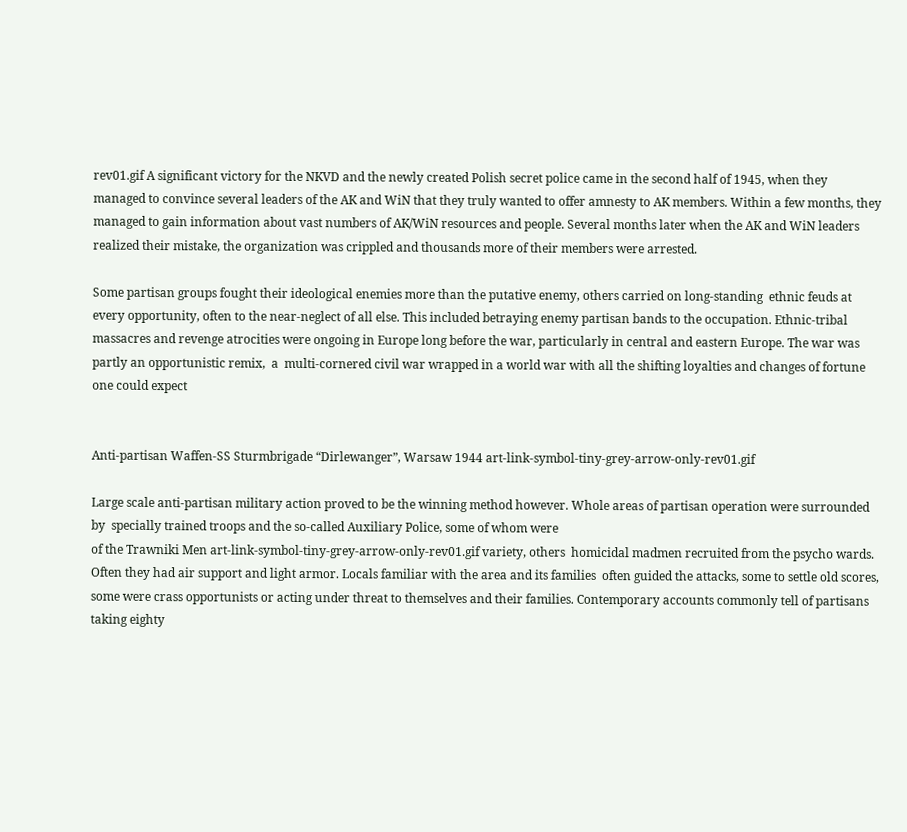rev01.gif A significant victory for the NKVD and the newly created Polish secret police came in the second half of 1945, when they managed to convince several leaders of the AK and WiN that they truly wanted to offer amnesty to AK members. Within a few months, they managed to gain information about vast numbers of AK/WiN resources and people. Several months later when the AK and WiN leaders realized their mistake, the organization was crippled and thousands more of their members were arrested.

Some partisan groups fought their ideological enemies more than the putative enemy, others carried on long-standing  ethnic feuds at every opportunity, often to the near-neglect of all else. This included betraying enemy partisan bands to the occupation. Ethnic-tribal massacres and revenge atrocities were ongoing in Europe long before the war, particularly in central and eastern Europe. The war was partly an opportunistic remix,  a  multi-cornered civil war wrapped in a world war with all the shifting loyalties and changes of fortune one could expect


Anti-partisan Waffen-SS Sturmbrigade “Dirlewanger”, Warsaw 1944 art-link-symbol-tiny-grey-arrow-only-rev01.gif

Large scale anti-partisan military action proved to be the winning method however. Whole areas of partisan operation were surrounded by  specially trained troops and the so-called Auxiliary Police, some of whom were
of the Trawniki Men art-link-symbol-tiny-grey-arrow-only-rev01.gif variety, others  homicidal madmen recruited from the psycho wards.  Often they had air support and light armor. Locals familiar with the area and its families  often guided the attacks, some to settle old scores, some were crass opportunists or acting under threat to themselves and their families. Contemporary accounts commonly tell of partisans taking eighty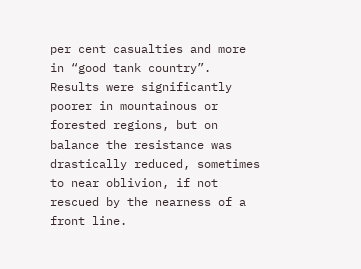per cent casualties and more in “good tank country”. Results were significantly poorer in mountainous or forested regions, but on balance the resistance was drastically reduced, sometimes to near oblivion, if not rescued by the nearness of a  front line.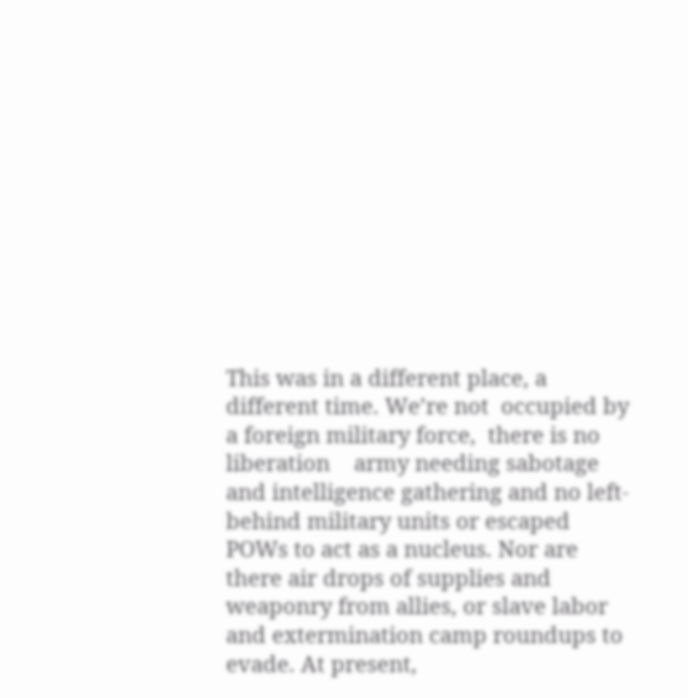This was in a different place, a different time. We’re not  occupied by a foreign military force,  there is no liberation    army needing sabotage and intelligence gathering and no left-behind military units or escaped POWs to act as a nucleus. Nor are there air drops of supplies and weaponry from allies, or slave labor and extermination camp roundups to evade. At present,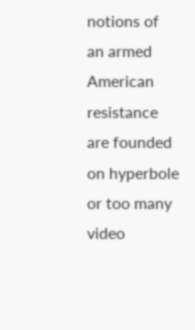notions of an armed American resistance are founded on hyperbole or too many video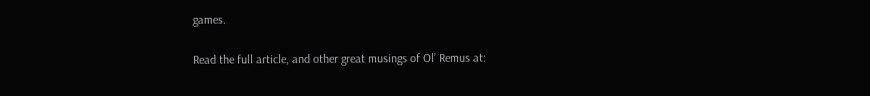games.

Read the full article, and other great musings of Ol’ Remus at: